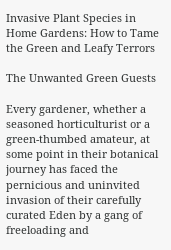Invasive Plant Species in Home Gardens: How to Tame the Green and Leafy Terrors

The Unwanted Green Guests

Every gardener, whether a seasoned horticulturist or a green-thumbed amateur, at some point in their botanical journey has faced the pernicious and uninvited invasion of their carefully curated Eden by a gang of freeloading and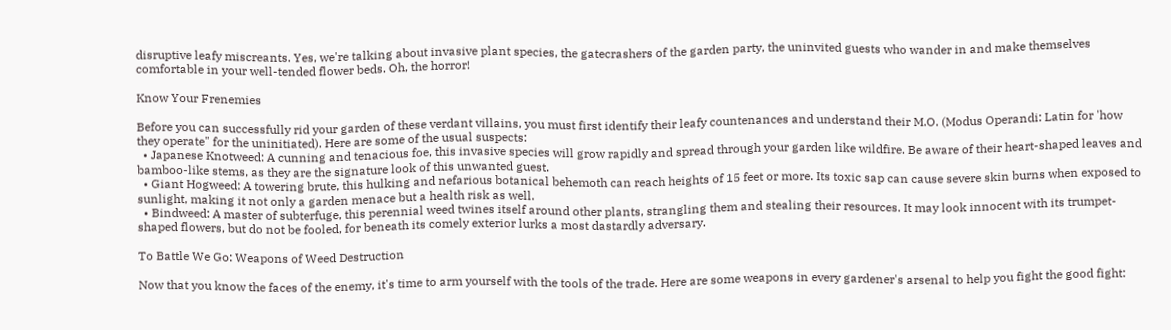disruptive leafy miscreants. Yes, we're talking about invasive plant species, the gatecrashers of the garden party, the uninvited guests who wander in and make themselves comfortable in your well-tended flower beds. Oh, the horror!

Know Your Frenemies

Before you can successfully rid your garden of these verdant villains, you must first identify their leafy countenances and understand their M.O. (Modus Operandi: Latin for 'how they operate" for the uninitiated). Here are some of the usual suspects:
  • Japanese Knotweed: A cunning and tenacious foe, this invasive species will grow rapidly and spread through your garden like wildfire. Be aware of their heart-shaped leaves and bamboo-like stems, as they are the signature look of this unwanted guest.
  • Giant Hogweed: A towering brute, this hulking and nefarious botanical behemoth can reach heights of 15 feet or more. Its toxic sap can cause severe skin burns when exposed to sunlight, making it not only a garden menace but a health risk as well.
  • Bindweed: A master of subterfuge, this perennial weed twines itself around other plants, strangling them and stealing their resources. It may look innocent with its trumpet-shaped flowers, but do not be fooled, for beneath its comely exterior lurks a most dastardly adversary.

To Battle We Go: Weapons of Weed Destruction

Now that you know the faces of the enemy, it's time to arm yourself with the tools of the trade. Here are some weapons in every gardener's arsenal to help you fight the good fight: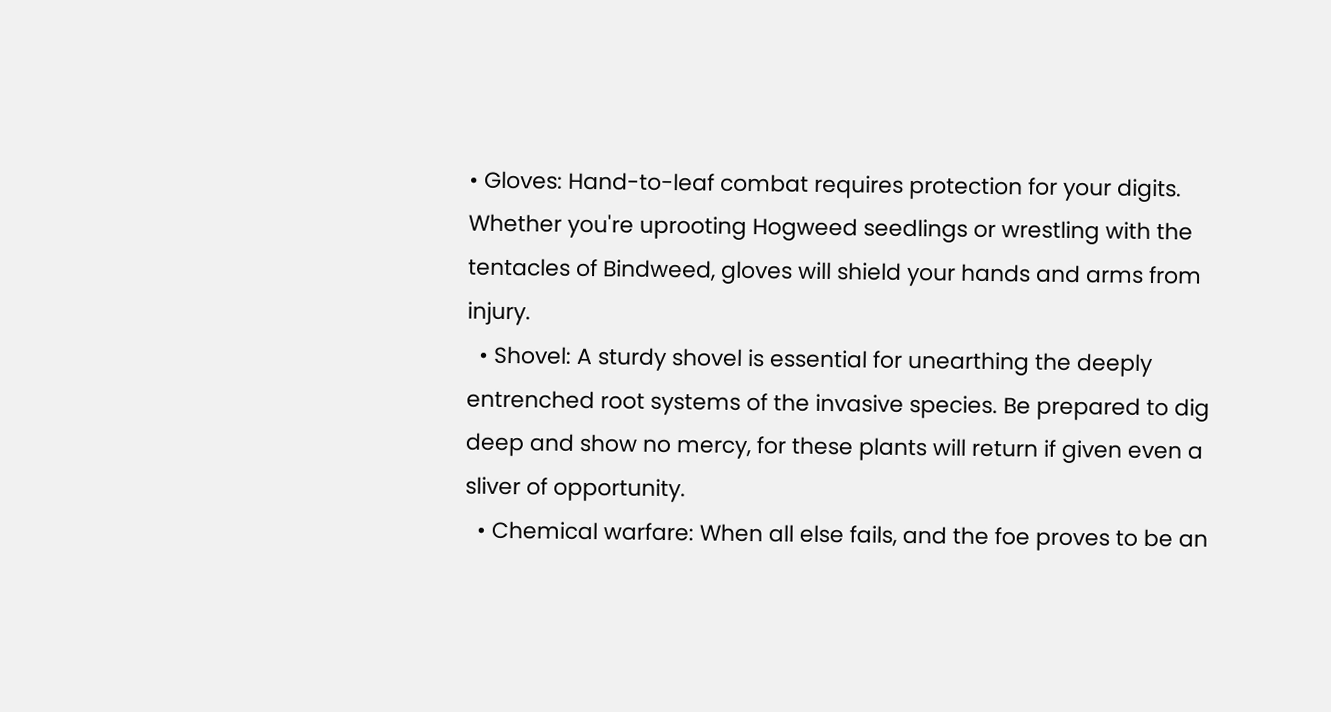• Gloves: Hand-to-leaf combat requires protection for your digits. Whether you're uprooting Hogweed seedlings or wrestling with the tentacles of Bindweed, gloves will shield your hands and arms from injury.
  • Shovel: A sturdy shovel is essential for unearthing the deeply entrenched root systems of the invasive species. Be prepared to dig deep and show no mercy, for these plants will return if given even a sliver of opportunity.
  • Chemical warfare: When all else fails, and the foe proves to be an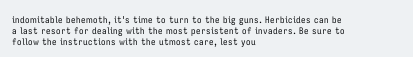indomitable behemoth, it's time to turn to the big guns. Herbicides can be a last resort for dealing with the most persistent of invaders. Be sure to follow the instructions with the utmost care, lest you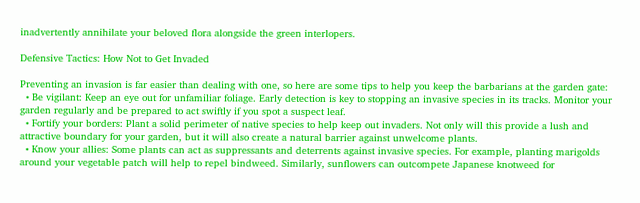inadvertently annihilate your beloved flora alongside the green interlopers.

Defensive Tactics: How Not to Get Invaded

Preventing an invasion is far easier than dealing with one, so here are some tips to help you keep the barbarians at the garden gate:
  • Be vigilant: Keep an eye out for unfamiliar foliage. Early detection is key to stopping an invasive species in its tracks. Monitor your garden regularly and be prepared to act swiftly if you spot a suspect leaf.
  • Fortify your borders: Plant a solid perimeter of native species to help keep out invaders. Not only will this provide a lush and attractive boundary for your garden, but it will also create a natural barrier against unwelcome plants.
  • Know your allies: Some plants can act as suppressants and deterrents against invasive species. For example, planting marigolds around your vegetable patch will help to repel bindweed. Similarly, sunflowers can outcompete Japanese knotweed for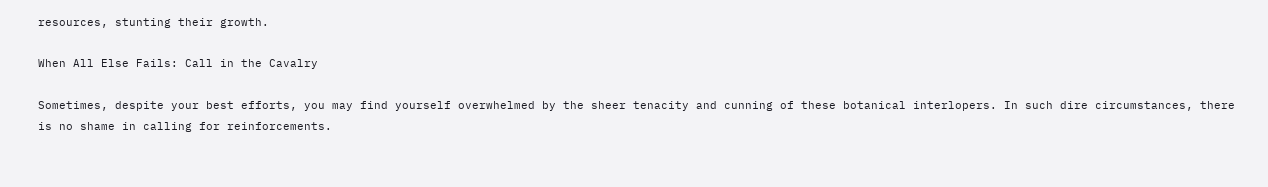resources, stunting their growth.

When All Else Fails: Call in the Cavalry

Sometimes, despite your best efforts, you may find yourself overwhelmed by the sheer tenacity and cunning of these botanical interlopers. In such dire circumstances, there is no shame in calling for reinforcements.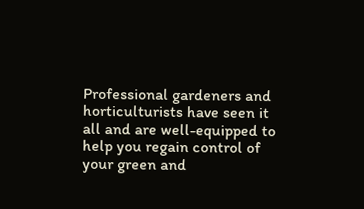Professional gardeners and horticulturists have seen it all and are well-equipped to help you regain control of your green and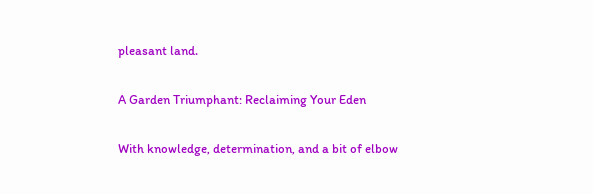pleasant land.

A Garden Triumphant: Reclaiming Your Eden

With knowledge, determination, and a bit of elbow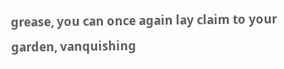grease, you can once again lay claim to your garden, vanquishing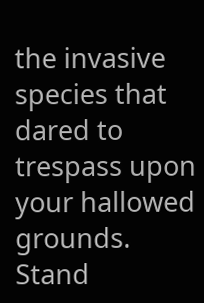the invasive species that dared to trespass upon your hallowed grounds. Stand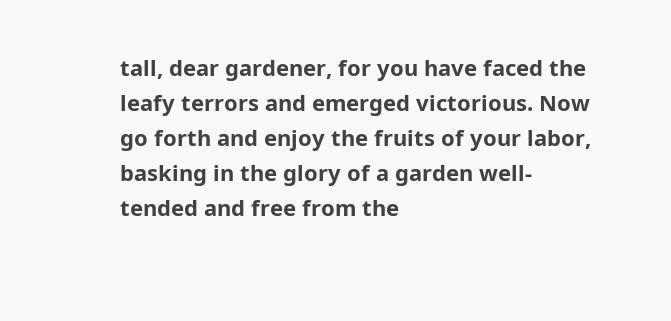tall, dear gardener, for you have faced the leafy terrors and emerged victorious. Now go forth and enjoy the fruits of your labor, basking in the glory of a garden well-tended and free from the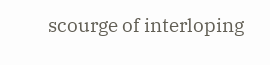scourge of interloping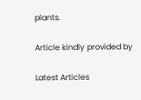plants.

Article kindly provided by

Latest Articles